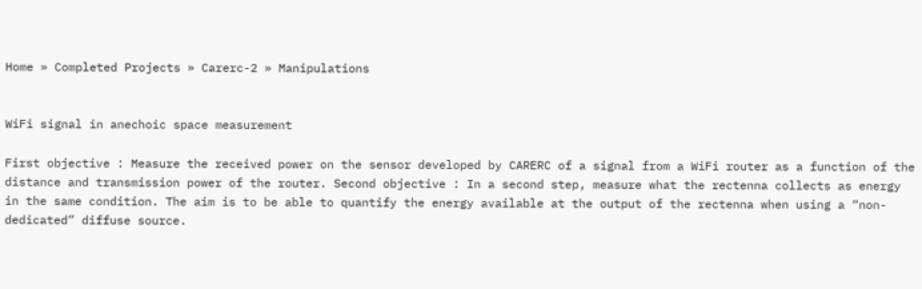Home » Completed Projects » Carerc-2 » Manipulations


WiFi signal in anechoic space measurement

First objective : Measure the received power on the sensor developed by CARERC of a signal from a WiFi router as a function of the distance and transmission power of the router. Second objective : In a second step, measure what the rectenna collects as energy in the same condition. The aim is to be able to quantify the energy available at the output of the rectenna when using a “non-dedicated” diffuse source.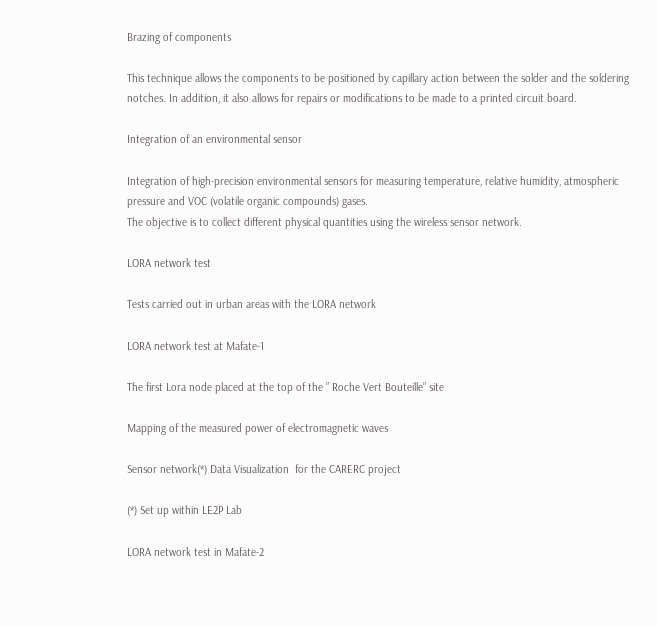Brazing of components

This technique allows the components to be positioned by capillary action between the solder and the soldering notches. In addition, it also allows for repairs or modifications to be made to a printed circuit board.

Integration of an environmental sensor

Integration of high-precision environmental sensors for measuring temperature, relative humidity, atmospheric pressure and VOC (volatile organic compounds) gases.
The objective is to collect different physical quantities using the wireless sensor network.

LORA network test

Tests carried out in urban areas with the LORA network

LORA network test at Mafate-1

The first Lora node placed at the top of the ” Roche Vert Bouteille” site

Mapping of the measured power of electromagnetic waves

Sensor network(*) Data Visualization  for the CARERC project

(*) Set up within LE2P Lab

LORA network test in Mafate-2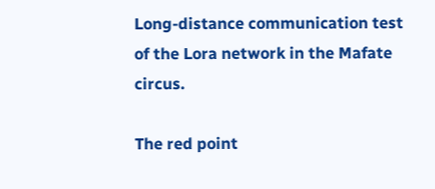Long-distance communication test of the Lora network in the Mafate circus.

The red point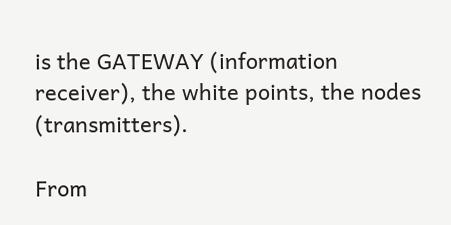is the GATEWAY (information receiver), the white points, the nodes (transmitters).

From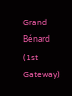Grand Bénard (1st Gateway)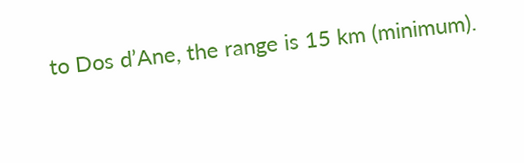to Dos d’Ane, the range is 15 km (minimum).